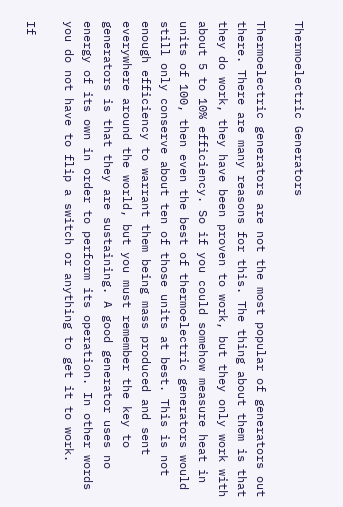Thermoelectric Generators

Thermoelectric generators are not the most popular of generators out there. There are many reasons for this. The thing about them is that they do work, they have been proven to work, but they only work with about 5 to 10% efficiency. So if you could somehow measure heat in units of 100, then even the best of thermoelectric generators would still only conserve about ten of those units at best. This is not enough efficiency to warrant them being mass produced and sent everywhere around the world, but you must remember the key to generators is that they are sustaining. A good generator uses no energy of its own in order to perform its operation. In other words you do not have to flip a switch or anything to get it to work.

If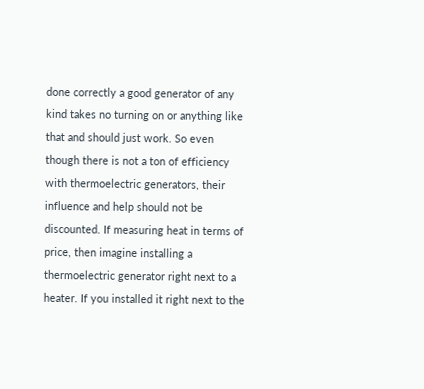done correctly a good generator of any kind takes no turning on or anything like that and should just work. So even though there is not a ton of efficiency with thermoelectric generators, their influence and help should not be discounted. If measuring heat in terms of price, then imagine installing a thermoelectric generator right next to a heater. If you installed it right next to the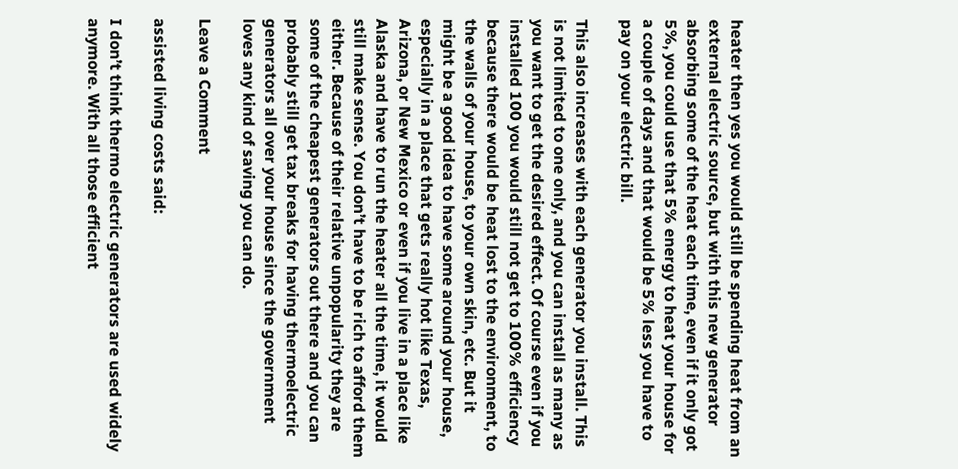heater then yes you would still be spending heat from an external electric source, but with this new generator absorbing some of the heat each time, even if it only got 5%, you could use that 5% energy to heat your house for a couple of days and that would be 5% less you have to pay on your electric bill.

This also increases with each generator you install. This is not limited to one only, and you can install as many as you want to get the desired effect. Of course even if you installed 100 you would still not get to 100% efficiency because there would be heat lost to the environment, to the walls of your house, to your own skin, etc. But it might be a good idea to have some around your house, especially in a place that gets really hot like Texas, Arizona, or New Mexico or even if you live in a place like Alaska and have to run the heater all the time, it would still make sense. You don’t have to be rich to afford them either. Because of their relative unpopularity they are some of the cheapest generators out there and you can probably still get tax breaks for having thermoelectric generators all over your house since the government loves any kind of saving you can do.

Leave a Comment

assisted living costs said:

I don’t think thermo electric generators are used widely anymore. With all those efficient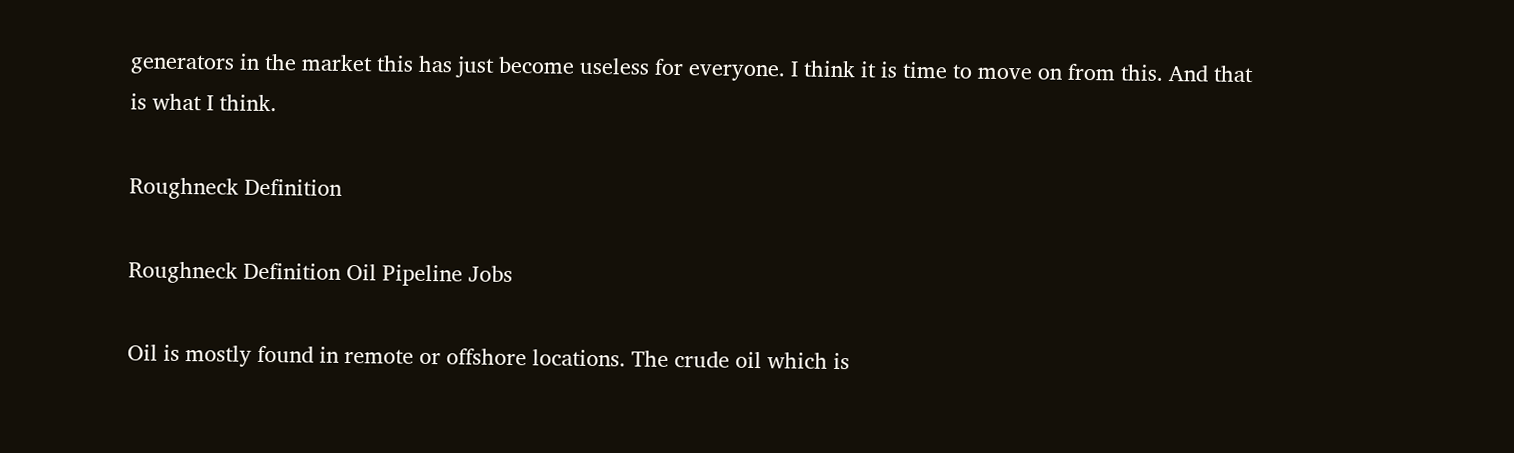generators in the market this has just become useless for everyone. I think it is time to move on from this. And that is what I think.

Roughneck Definition

Roughneck Definition Oil Pipeline Jobs

Oil is mostly found in remote or offshore locations. The crude oil which is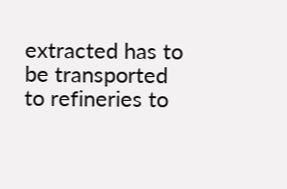extracted has to be transported to refineries to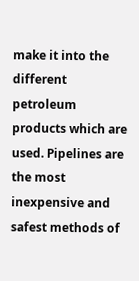make it into the different petroleum products which are used. Pipelines are the most inexpensive and safest methods of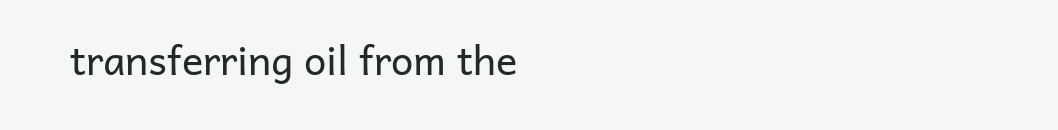transferring oil from the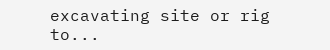excavating site or rig to...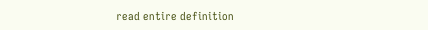read entire definition